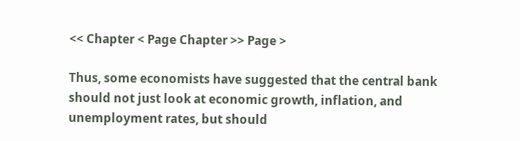<< Chapter < Page Chapter >> Page >

Thus, some economists have suggested that the central bank should not just look at economic growth, inflation, and unemployment rates, but should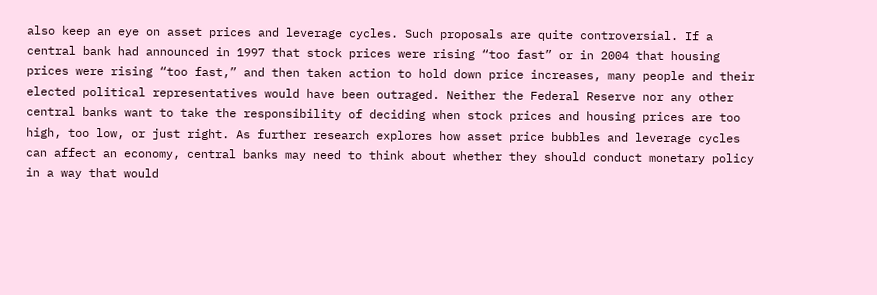also keep an eye on asset prices and leverage cycles. Such proposals are quite controversial. If a central bank had announced in 1997 that stock prices were rising “too fast” or in 2004 that housing prices were rising “too fast,” and then taken action to hold down price increases, many people and their elected political representatives would have been outraged. Neither the Federal Reserve nor any other central banks want to take the responsibility of deciding when stock prices and housing prices are too high, too low, or just right. As further research explores how asset price bubbles and leverage cycles can affect an economy, central banks may need to think about whether they should conduct monetary policy in a way that would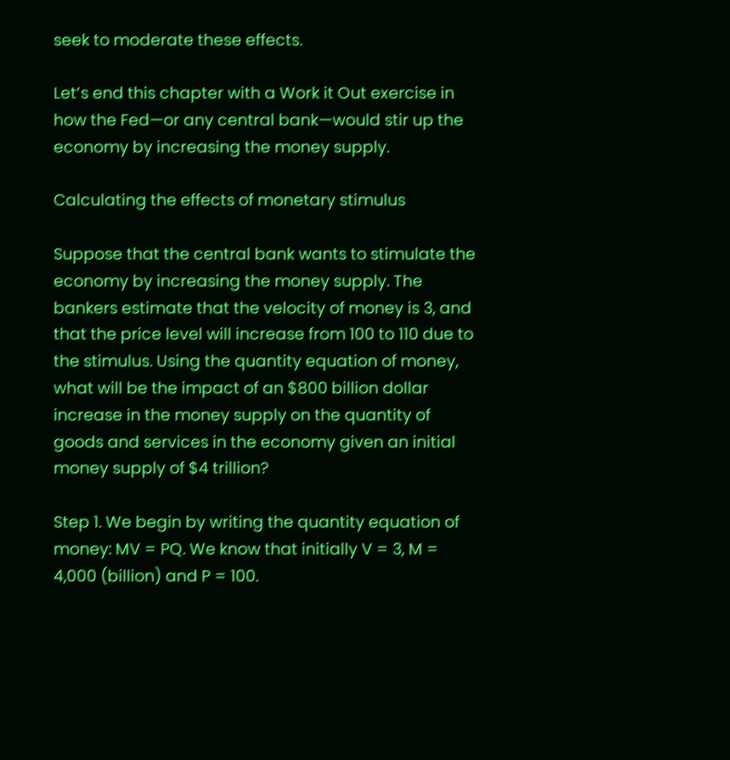seek to moderate these effects.

Let’s end this chapter with a Work it Out exercise in how the Fed—or any central bank—would stir up the economy by increasing the money supply.

Calculating the effects of monetary stimulus

Suppose that the central bank wants to stimulate the economy by increasing the money supply. The bankers estimate that the velocity of money is 3, and that the price level will increase from 100 to 110 due to the stimulus. Using the quantity equation of money, what will be the impact of an $800 billion dollar increase in the money supply on the quantity of goods and services in the economy given an initial money supply of $4 trillion?

Step 1. We begin by writing the quantity equation of money: MV = PQ. We know that initially V = 3, M = 4,000 (billion) and P = 100.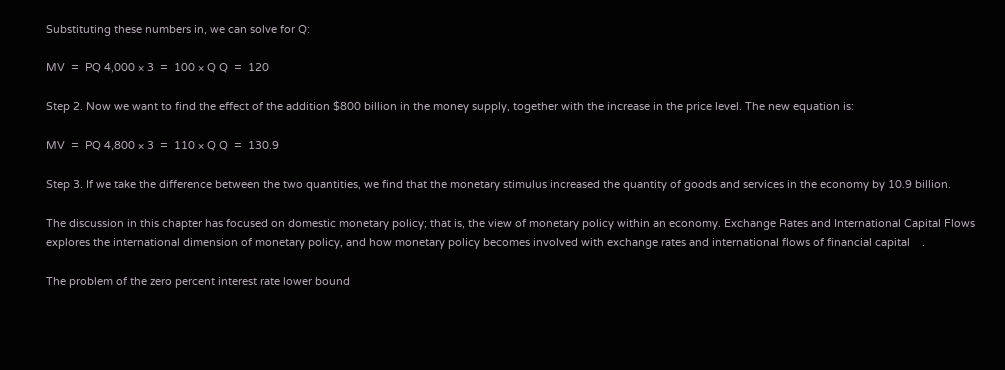Substituting these numbers in, we can solve for Q:

MV  =  PQ 4,000 × 3  =  100 × Q Q  =  120

Step 2. Now we want to find the effect of the addition $800 billion in the money supply, together with the increase in the price level. The new equation is:

MV  =  PQ 4,800 × 3  =  110 × Q Q  =  130.9

Step 3. If we take the difference between the two quantities, we find that the monetary stimulus increased the quantity of goods and services in the economy by 10.9 billion.

The discussion in this chapter has focused on domestic monetary policy; that is, the view of monetary policy within an economy. Exchange Rates and International Capital Flows explores the international dimension of monetary policy, and how monetary policy becomes involved with exchange rates and international flows of financial capital    .

The problem of the zero percent interest rate lower bound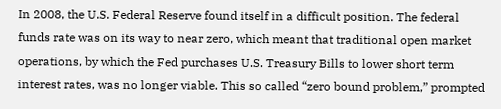In 2008, the U.S. Federal Reserve found itself in a difficult position. The federal funds rate was on its way to near zero, which meant that traditional open market operations, by which the Fed purchases U.S. Treasury Bills to lower short term interest rates, was no longer viable. This so called “zero bound problem,” prompted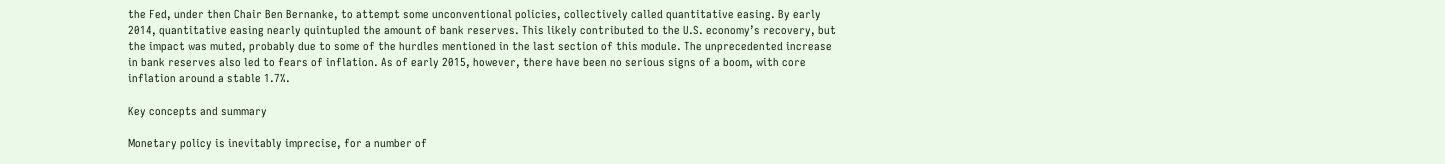the Fed, under then Chair Ben Bernanke, to attempt some unconventional policies, collectively called quantitative easing. By early 2014, quantitative easing nearly quintupled the amount of bank reserves. This likely contributed to the U.S. economy’s recovery, but the impact was muted, probably due to some of the hurdles mentioned in the last section of this module. The unprecedented increase in bank reserves also led to fears of inflation. As of early 2015, however, there have been no serious signs of a boom, with core inflation around a stable 1.7%.

Key concepts and summary

Monetary policy is inevitably imprecise, for a number of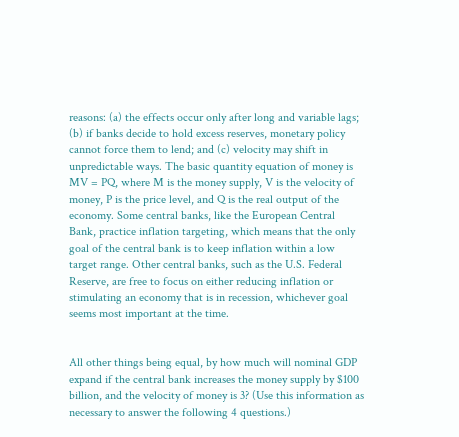reasons: (a) the effects occur only after long and variable lags; (b) if banks decide to hold excess reserves, monetary policy cannot force them to lend; and (c) velocity may shift in unpredictable ways. The basic quantity equation of money is MV = PQ, where M is the money supply, V is the velocity of money, P is the price level, and Q is the real output of the economy. Some central banks, like the European Central Bank, practice inflation targeting, which means that the only goal of the central bank is to keep inflation within a low target range. Other central banks, such as the U.S. Federal Reserve, are free to focus on either reducing inflation or stimulating an economy that is in recession, whichever goal seems most important at the time.


All other things being equal, by how much will nominal GDP expand if the central bank increases the money supply by $100 billion, and the velocity of money is 3? (Use this information as necessary to answer the following 4 questions.)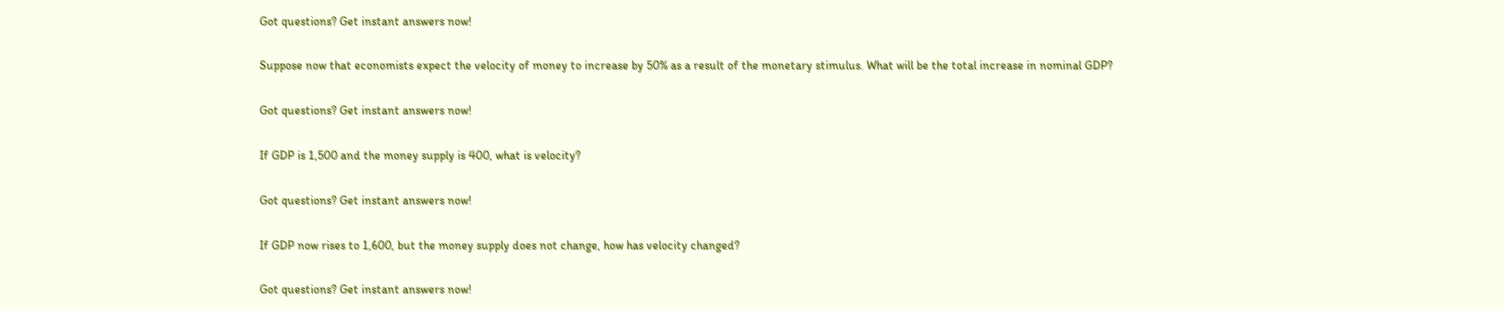Got questions? Get instant answers now!

Suppose now that economists expect the velocity of money to increase by 50% as a result of the monetary stimulus. What will be the total increase in nominal GDP?

Got questions? Get instant answers now!

If GDP is 1,500 and the money supply is 400, what is velocity?

Got questions? Get instant answers now!

If GDP now rises to 1,600, but the money supply does not change, how has velocity changed?

Got questions? Get instant answers now!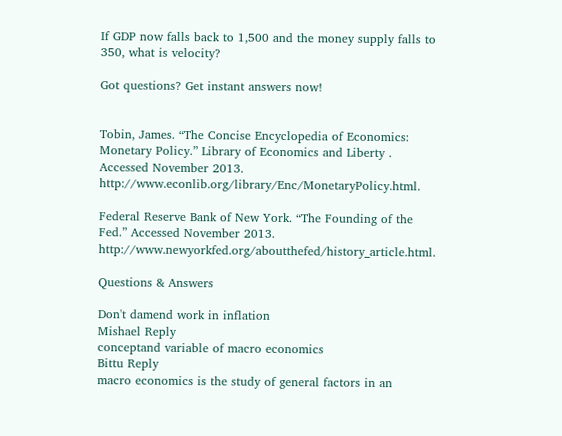If GDP now falls back to 1,500 and the money supply falls to 350, what is velocity?

Got questions? Get instant answers now!


Tobin, James. “The Concise Encyclopedia of Economics: Monetary Policy.” Library of Economics and Liberty . Accessed November 2013. http://www.econlib.org/library/Enc/MonetaryPolicy.html.

Federal Reserve Bank of New York. “The Founding of the Fed.” Accessed November 2013. http://www.newyorkfed.org/aboutthefed/history_article.html.

Questions & Answers

Don't damend work in inflation
Mishael Reply
conceptand variable of macro economics
Bittu Reply
macro economics is the study of general factors in an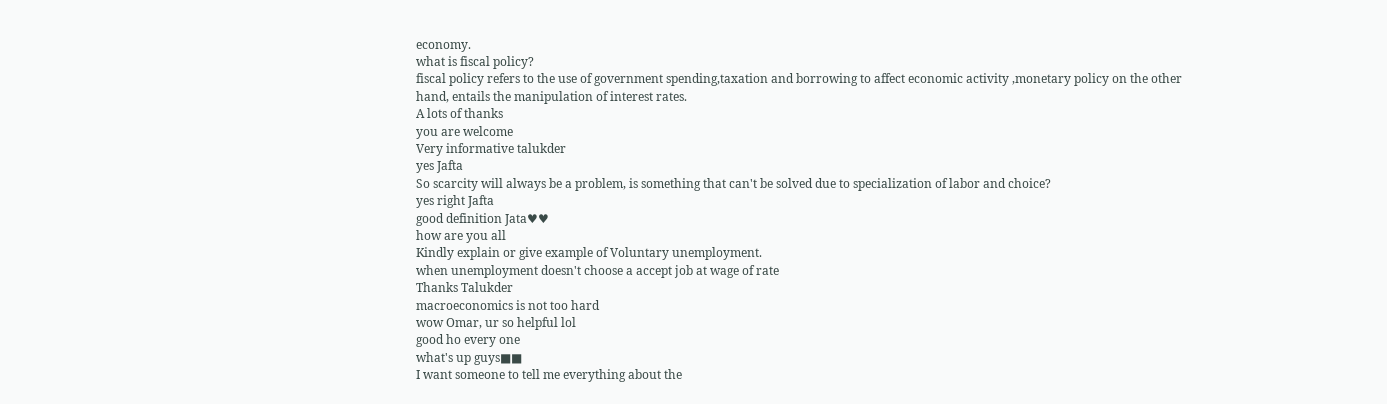economy.
what is fiscal policy?
fiscal policy refers to the use of government spending,taxation and borrowing to affect economic activity ,monetary policy on the other hand, entails the manipulation of interest rates.
A lots of thanks
you are welcome
Very informative talukder
yes Jafta
So scarcity will always be a problem, is something that can't be solved due to specialization of labor and choice?
yes right Jafta
good definition Jata♥♥
how are you all
Kindly explain or give example of Voluntary unemployment.
when unemployment doesn't choose a accept job at wage of rate
Thanks Talukder
macroeconomics is not too hard
wow Omar, ur so helpful lol
good ho every one
what's up guys■■
I want someone to tell me everything about the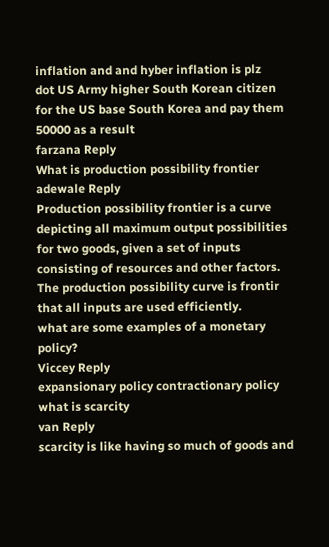inflation and and hyber inflation is plz
dot US Army higher South Korean citizen for the US base South Korea and pay them 50000 as a result
farzana Reply
What is production possibility frontier
adewale Reply
Production possibility frontier is a curve depicting all maximum output possibilities for two goods, given a set of inputs consisting of resources and other factors. The production possibility curve is frontir that all inputs are used efficiently.
what are some examples of a monetary policy?
Viccey Reply
expansionary policy contractionary policy
what is scarcity
van Reply
scarcity is like having so much of goods and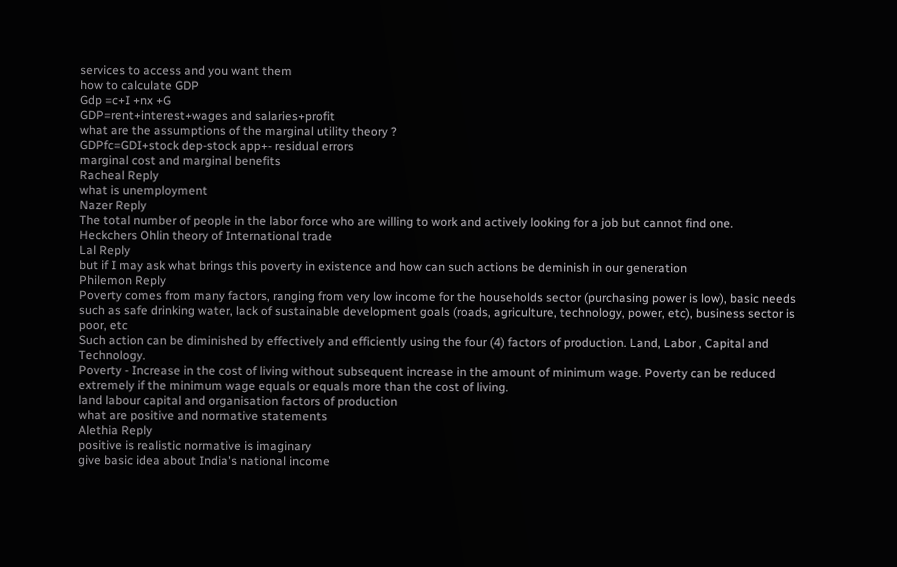services to access and you want them
how to calculate GDP
Gdp =c+I +nx +G
GDP=rent+interest+wages and salaries+profit
what are the assumptions of the marginal utility theory ?
GDPfc=GDI+stock dep-stock app+- residual errors
marginal cost and marginal benefits
Racheal Reply
what is unemployment
Nazer Reply
The total number of people in the labor force who are willing to work and actively looking for a job but cannot find one.
Heckchers Ohlin theory of International trade
Lal Reply
but if I may ask what brings this poverty in existence and how can such actions be deminish in our generation
Philemon Reply
Poverty comes from many factors, ranging from very low income for the households sector (purchasing power is low), basic needs such as safe drinking water, lack of sustainable development goals (roads, agriculture, technology, power, etc), business sector is poor, etc
Such action can be diminished by effectively and efficiently using the four (4) factors of production. Land, Labor , Capital and Technology.
Poverty - Increase in the cost of living without subsequent increase in the amount of minimum wage. Poverty can be reduced extremely if the minimum wage equals or equals more than the cost of living.
land labour capital and organisation factors of production
what are positive and normative statements
Alethia Reply
positive is realistic normative is imaginary
give basic idea about India's national income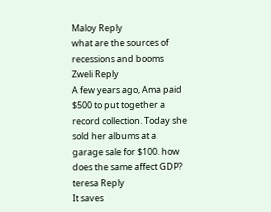Maloy Reply
what are the sources of recessions and booms
Zweli Reply
A few years ago, Ama paid $500 to put together a record collection. Today she sold her albums at a garage sale for $100. how does the same affect GDP?
teresa Reply
It saves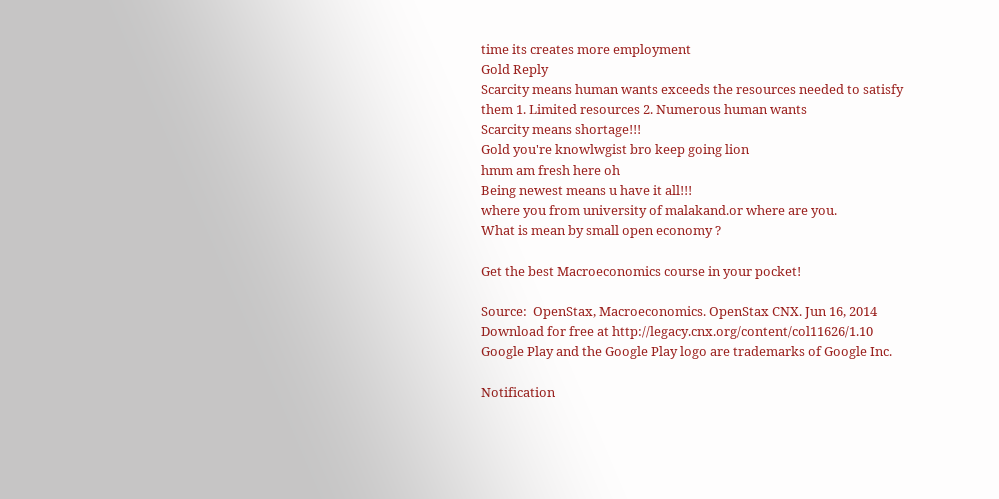time its creates more employment
Gold Reply
Scarcity means human wants exceeds the resources needed to satisfy them 1. Limited resources 2. Numerous human wants
Scarcity means shortage!!!
Gold you're knowlwgist bro keep going lion
hmm am fresh here oh
Being newest means u have it all!!!
where you from university of malakand.or where are you.
What is mean by small open economy ?

Get the best Macroeconomics course in your pocket!

Source:  OpenStax, Macroeconomics. OpenStax CNX. Jun 16, 2014 Download for free at http://legacy.cnx.org/content/col11626/1.10
Google Play and the Google Play logo are trademarks of Google Inc.

Notification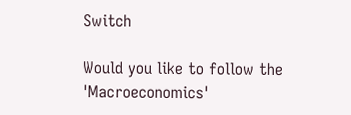Switch

Would you like to follow the 'Macroeconomics'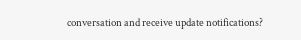conversation and receive update notifications?